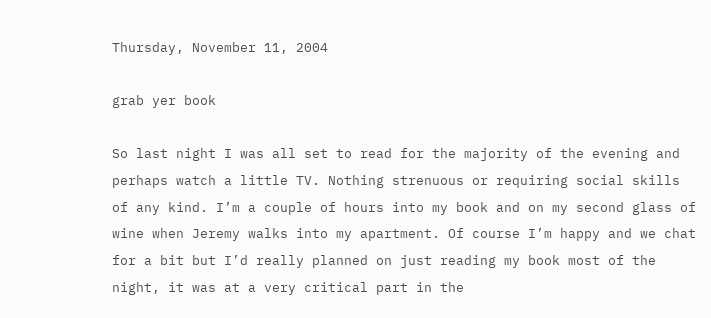Thursday, November 11, 2004

grab yer book

So last night I was all set to read for the majority of the evening and perhaps watch a little TV. Nothing strenuous or requiring social skills of any kind. I’m a couple of hours into my book and on my second glass of wine when Jeremy walks into my apartment. Of course I’m happy and we chat for a bit but I’d really planned on just reading my book most of the night, it was at a very critical part in the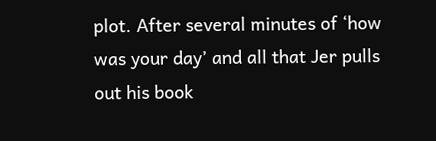plot. After several minutes of ‘how was your day’ and all that Jer pulls out his book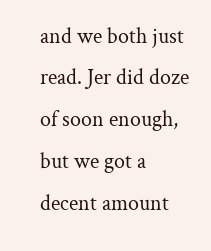and we both just read. Jer did doze of soon enough, but we got a decent amount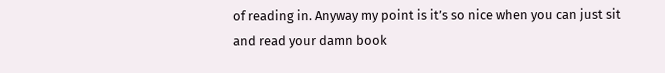of reading in. Anyway my point is it’s so nice when you can just sit and read your damn book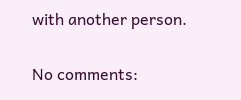with another person.

No comments: